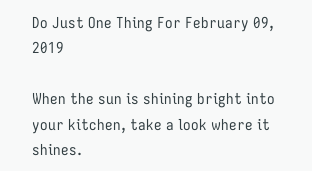Do Just One Thing For February 09, 2019

When the sun is shining bright into your kitchen, take a look where it shines.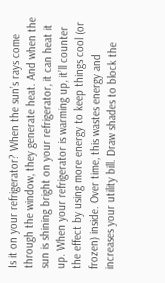Is it on your refrigerator? When the sun’s rays come through the window, they generate heat. And when the sun is shining bright on your refrigerator, it can heat it up. When your refrigerator is warming up, it’ll counter the effect by using more energy to keep things cool (or frozen) inside. Over time, this wastes energy and increases your utility bill. Draw shades to block the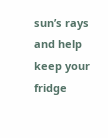sun’s rays and help keep your fridge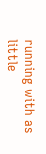running with as little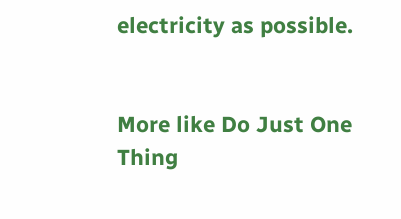electricity as possible.


More like Do Just One Thing